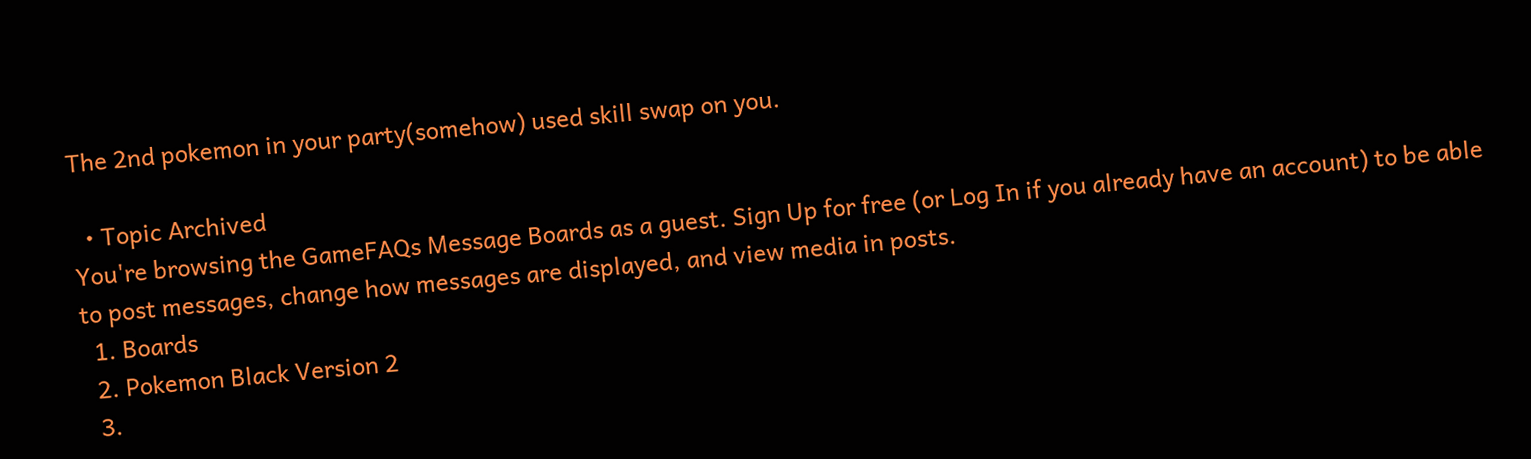The 2nd pokemon in your party(somehow) used skill swap on you.

  • Topic Archived
You're browsing the GameFAQs Message Boards as a guest. Sign Up for free (or Log In if you already have an account) to be able to post messages, change how messages are displayed, and view media in posts.
  1. Boards
  2. Pokemon Black Version 2
  3.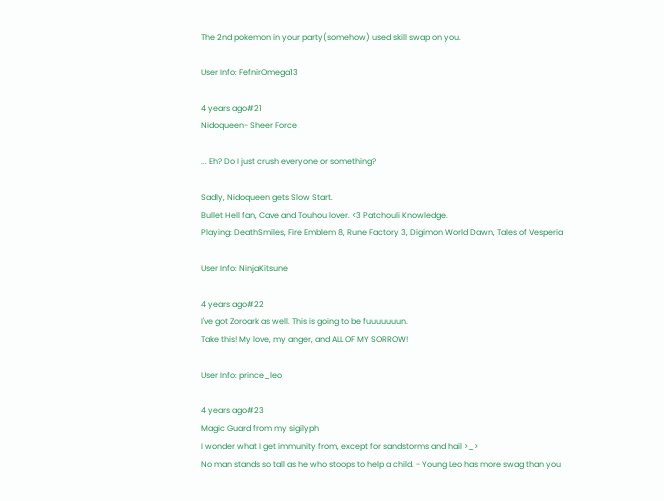The 2nd pokemon in your party(somehow) used skill swap on you.

User Info: FefnirOmega13

4 years ago#21
Nidoqueen- Sheer Force

... Eh? Do I just crush everyone or something?

Sadly, Nidoqueen gets Slow Start.
Bullet Hell fan, Cave and Touhou lover. <3 Patchouli Knowledge.
Playing: DeathSmiles, Fire Emblem 8, Rune Factory 3, Digimon World Dawn, Tales of Vesperia

User Info: NinjaKitsune

4 years ago#22
I've got Zoroark as well. This is going to be fuuuuuuun.
Take this! My love, my anger, and ALL OF MY SORROW!

User Info: prince_leo

4 years ago#23
Magic Guard from my sigilyph
I wonder what I get immunity from, except for sandstorms and hail >_>
No man stands so tall as he who stoops to help a child. - Young Leo has more swag than you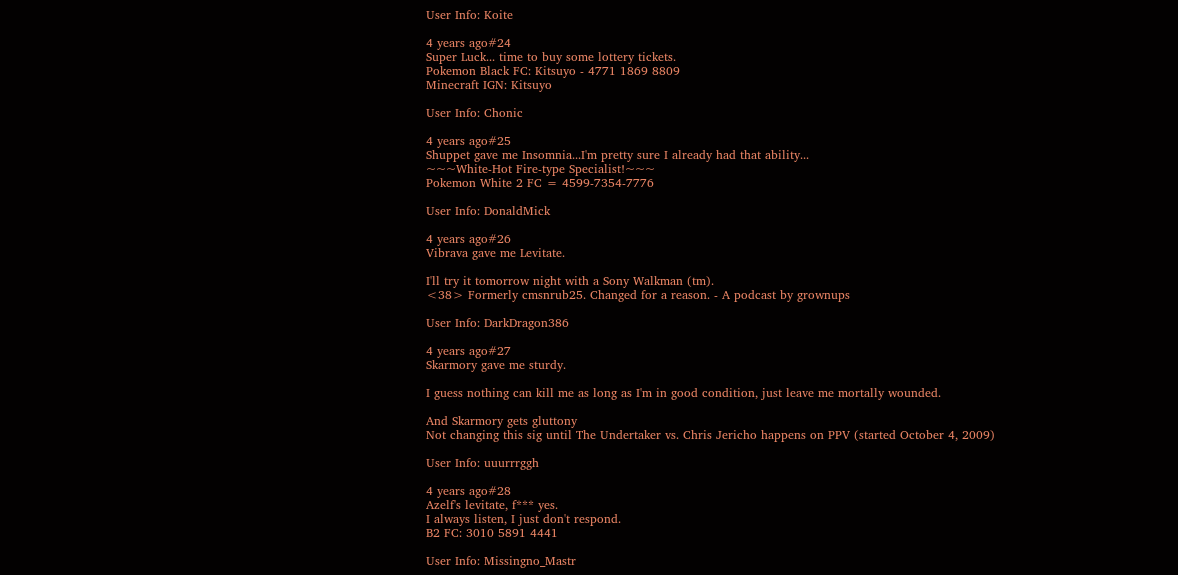User Info: Koite

4 years ago#24
Super Luck... time to buy some lottery tickets.
Pokemon Black FC: Kitsuyo - 4771 1869 8809
Minecraft IGN: Kitsuyo

User Info: Chonic

4 years ago#25
Shuppet gave me Insomnia...I'm pretty sure I already had that ability...
~~~White-Hot Fire-type Specialist!~~~
Pokemon White 2 FC = 4599-7354-7776

User Info: DonaldMick

4 years ago#26
Vibrava gave me Levitate.

I'll try it tomorrow night with a Sony Walkman (tm).
<38> Formerly cmsnrub25. Changed for a reason. - A podcast by grownups

User Info: DarkDragon386

4 years ago#27
Skarmory gave me sturdy.

I guess nothing can kill me as long as I'm in good condition, just leave me mortally wounded.

And Skarmory gets gluttony
Not changing this sig until The Undertaker vs. Chris Jericho happens on PPV (started October 4, 2009)

User Info: uuurrrggh

4 years ago#28
Azelf's levitate, f*** yes.
I always listen, I just don't respond.
B2 FC: 3010 5891 4441

User Info: Missingno_Mastr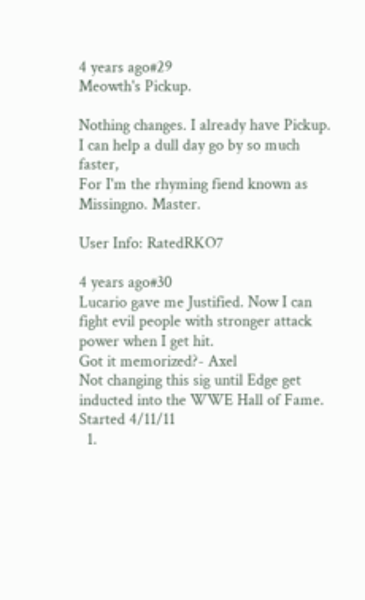4 years ago#29
Meowth's Pickup.

Nothing changes. I already have Pickup.
I can help a dull day go by so much faster,
For I'm the rhyming fiend known as Missingno. Master.

User Info: RatedRKO7

4 years ago#30
Lucario gave me Justified. Now I can fight evil people with stronger attack power when I get hit.
Got it memorized?- Axel
Not changing this sig until Edge get inducted into the WWE Hall of Fame. Started 4/11/11
  1.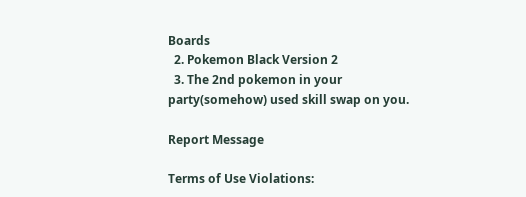Boards
  2. Pokemon Black Version 2
  3. The 2nd pokemon in your party(somehow) used skill swap on you.

Report Message

Terms of Use Violations: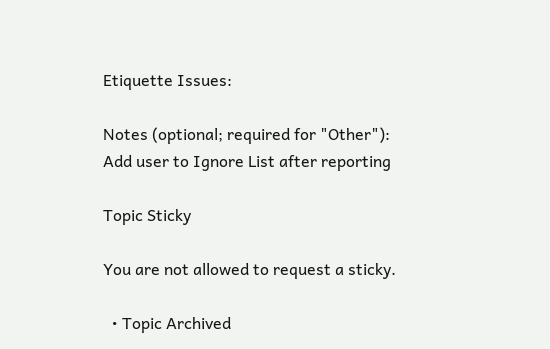Etiquette Issues:

Notes (optional; required for "Other"):
Add user to Ignore List after reporting

Topic Sticky

You are not allowed to request a sticky.

  • Topic Archived